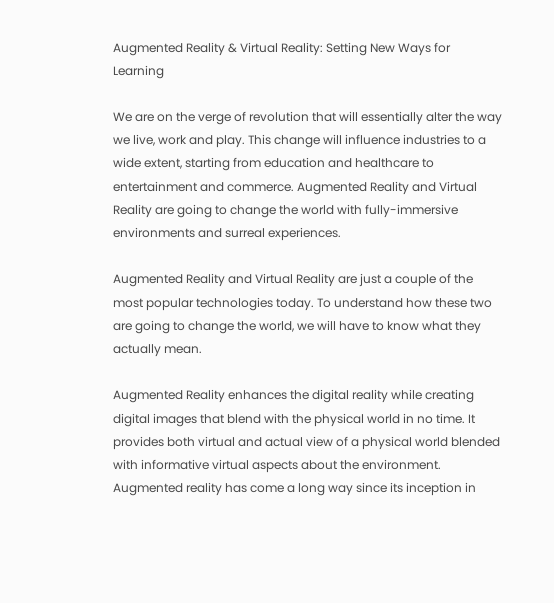Augmented Reality & Virtual Reality: Setting New Ways for Learning

We are on the verge of revolution that will essentially alter the way we live, work and play. This change will influence industries to a wide extent, starting from education and healthcare to entertainment and commerce. Augmented Reality and Virtual Reality are going to change the world with fully-immersive environments and surreal experiences.

Augmented Reality and Virtual Reality are just a couple of the most popular technologies today. To understand how these two are going to change the world, we will have to know what they actually mean.

Augmented Reality enhances the digital reality while creating digital images that blend with the physical world in no time. It provides both virtual and actual view of a physical world blended with informative virtual aspects about the environment. Augmented reality has come a long way since its inception in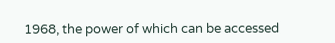1968, the power of which can be accessed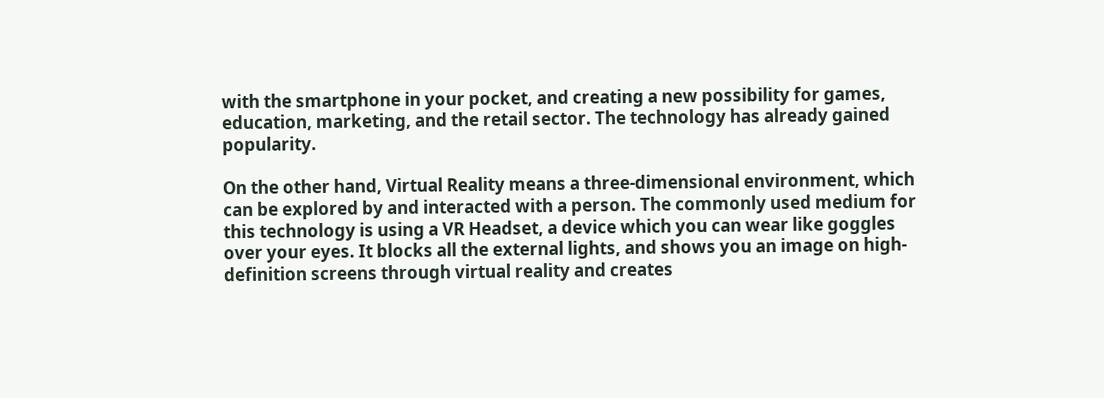with the smartphone in your pocket, and creating a new possibility for games, education, marketing, and the retail sector. The technology has already gained popularity.

On the other hand, Virtual Reality means a three-dimensional environment, which can be explored by and interacted with a person. The commonly used medium for this technology is using a VR Headset, a device which you can wear like goggles over your eyes. It blocks all the external lights, and shows you an image on high-definition screens through virtual reality and creates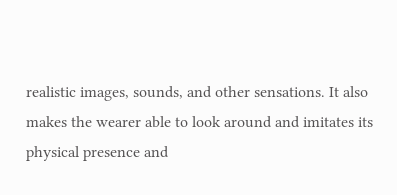realistic images, sounds, and other sensations. It also makes the wearer able to look around and imitates its physical presence and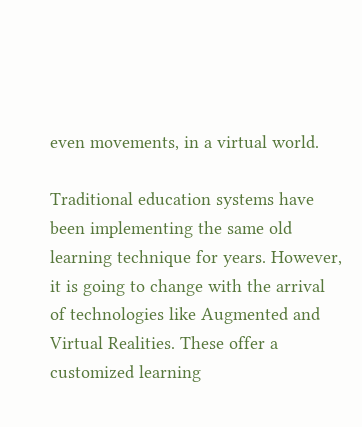even movements, in a virtual world.

Traditional education systems have been implementing the same old learning technique for years. However, it is going to change with the arrival of technologies like Augmented and Virtual Realities. These offer a customized learning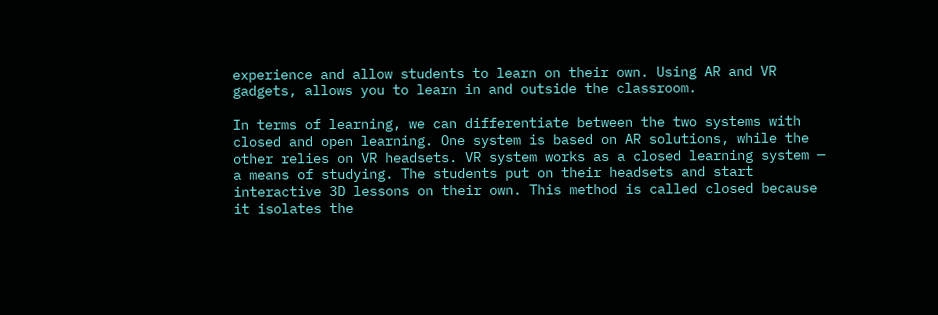experience and allow students to learn on their own. Using AR and VR gadgets, allows you to learn in and outside the classroom.

In terms of learning, we can differentiate between the two systems with closed and open learning. One system is based on AR solutions, while the other relies on VR headsets. VR system works as a closed learning system — a means of studying. The students put on their headsets and start interactive 3D lessons on their own. This method is called closed because it isolates the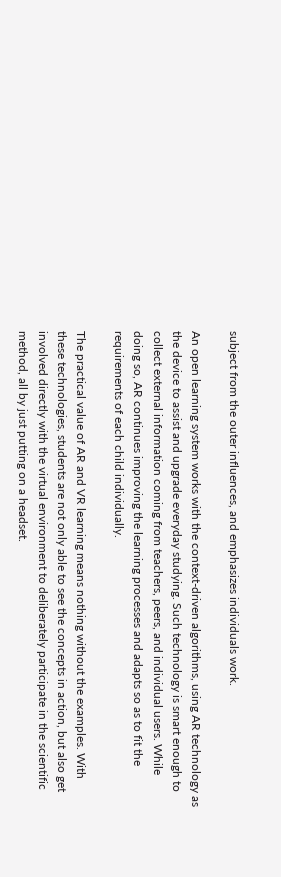subject from the outer influences, and emphasizes individuals work.

An open learning system works with the context-driven algorithms, using AR technology as the device to assist and upgrade everyday studying. Such technology is smart enough to collect external information coming from teachers, peers, and individual users. While doing so, AR continues improving the learning processes and adapts so as to fit the requirements of each child individually.

The practical value of AR and VR learning means nothing without the examples. With these technologies, students are not only able to see the concepts in action, but also get involved directly with the virtual environment to deliberately participate in the scientific method, all by just putting on a headset.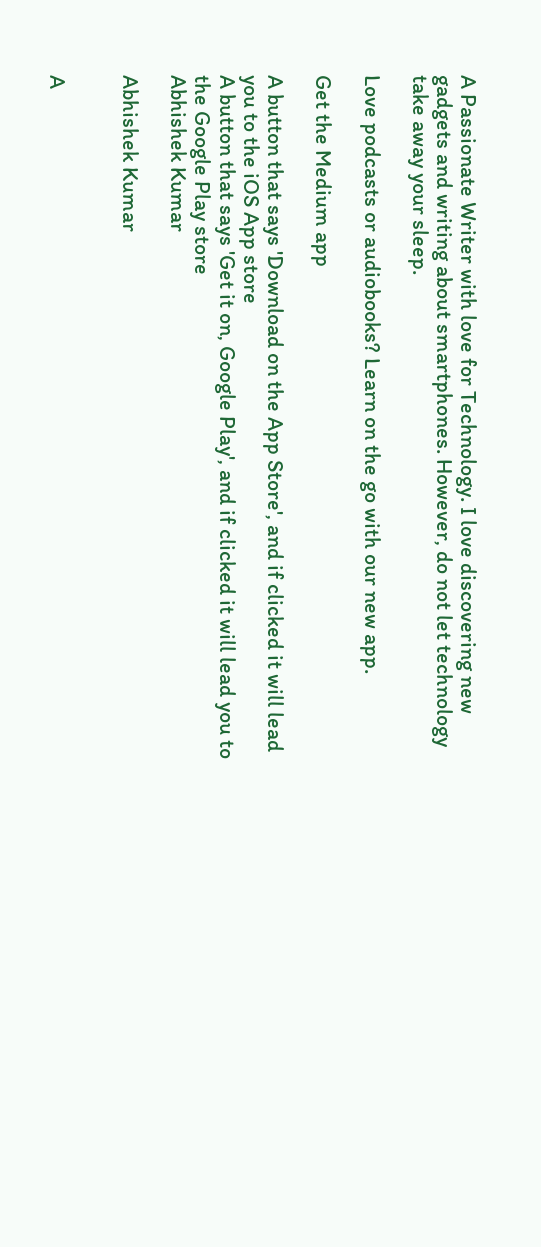A Passionate Writer with love for Technology. I love discovering new gadgets and writing about smartphones. However, do not let technology take away your sleep.

Love podcasts or audiobooks? Learn on the go with our new app.

Get the Medium app

A button that says 'Download on the App Store', and if clicked it will lead you to the iOS App store
A button that says 'Get it on, Google Play', and if clicked it will lead you to the Google Play store
Abhishek Kumar

Abhishek Kumar


A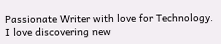Passionate Writer with love for Technology. I love discovering new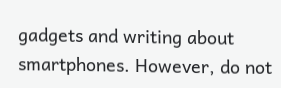gadgets and writing about smartphones. However, do not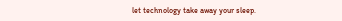let technology take away your sleep.